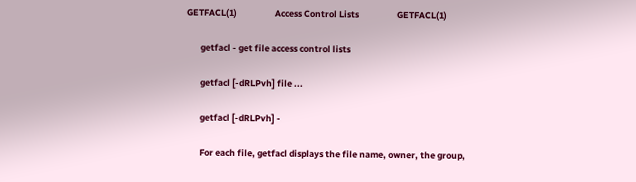GETFACL(1)                   Access Control Lists                   GETFACL(1)

       getfacl - get file access control lists

       getfacl [-dRLPvh] file ...

       getfacl [-dRLPvh] -

       For each file, getfacl displays the file name, owner, the group,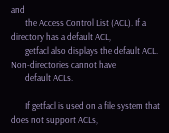and
       the Access Control List (ACL). If a directory has a default ACL,
       getfacl also displays the default ACL. Non-directories cannot have
       default ACLs.

       If getfacl is used on a file system that does not support ACLs,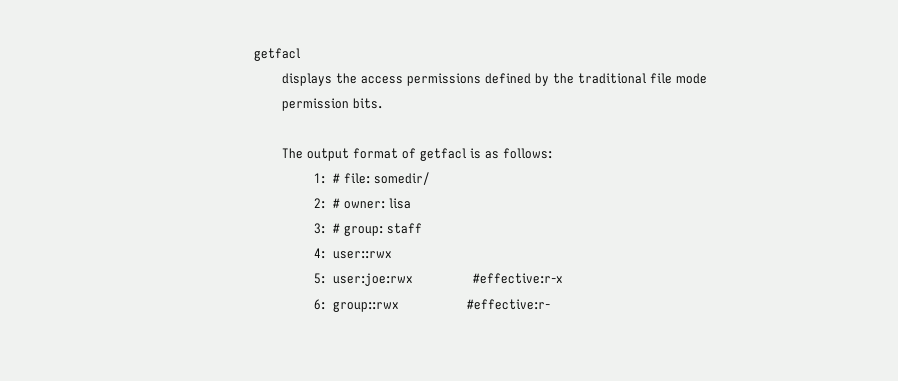getfacl
       displays the access permissions defined by the traditional file mode
       permission bits.

       The output format of getfacl is as follows:
               1:  # file: somedir/
               2:  # owner: lisa
               3:  # group: staff
               4:  user::rwx
               5:  user:joe:rwx               #effective:r-x
               6:  group::rwx                 #effective:r-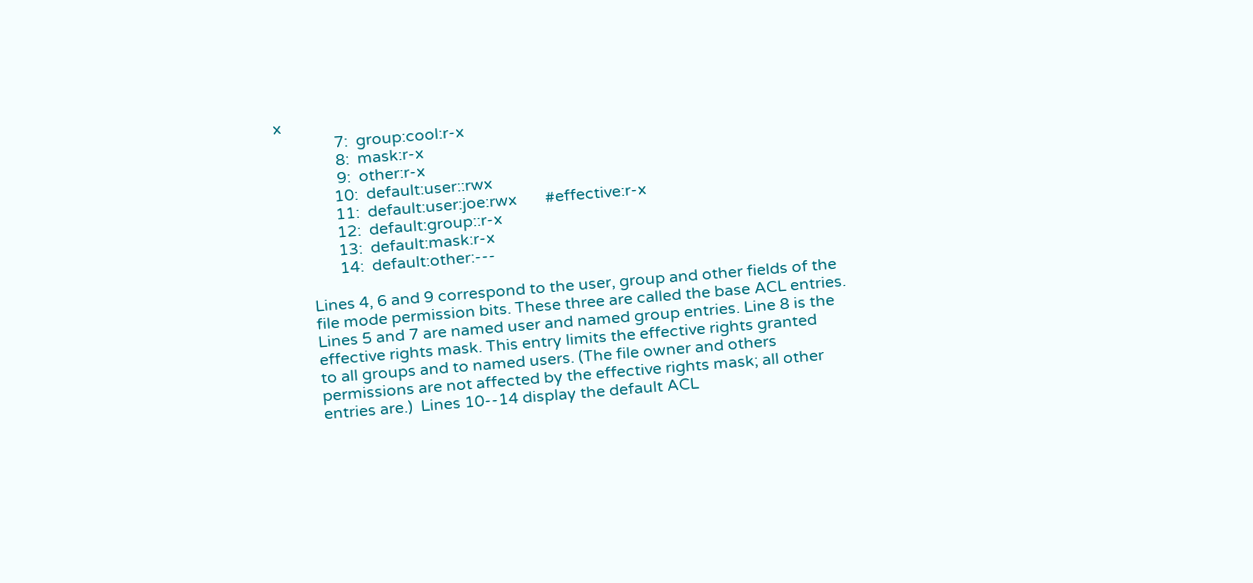x
               7:  group:cool:r-x
               8:  mask:r-x
               9:  other:r-x
              10:  default:user::rwx
              11:  default:user:joe:rwx       #effective:r-x
              12:  default:group::r-x
              13:  default:mask:r-x
              14:  default:other:---

       Lines 4, 6 and 9 correspond to the user, group and other fields of the
       file mode permission bits. These three are called the base ACL entries.
       Lines 5 and 7 are named user and named group entries. Line 8 is the
       effective rights mask. This entry limits the effective rights granted
       to all groups and to named users. (The file owner and others
       permissions are not affected by the effective rights mask; all other
       entries are.)  Lines 10--14 display the default ACL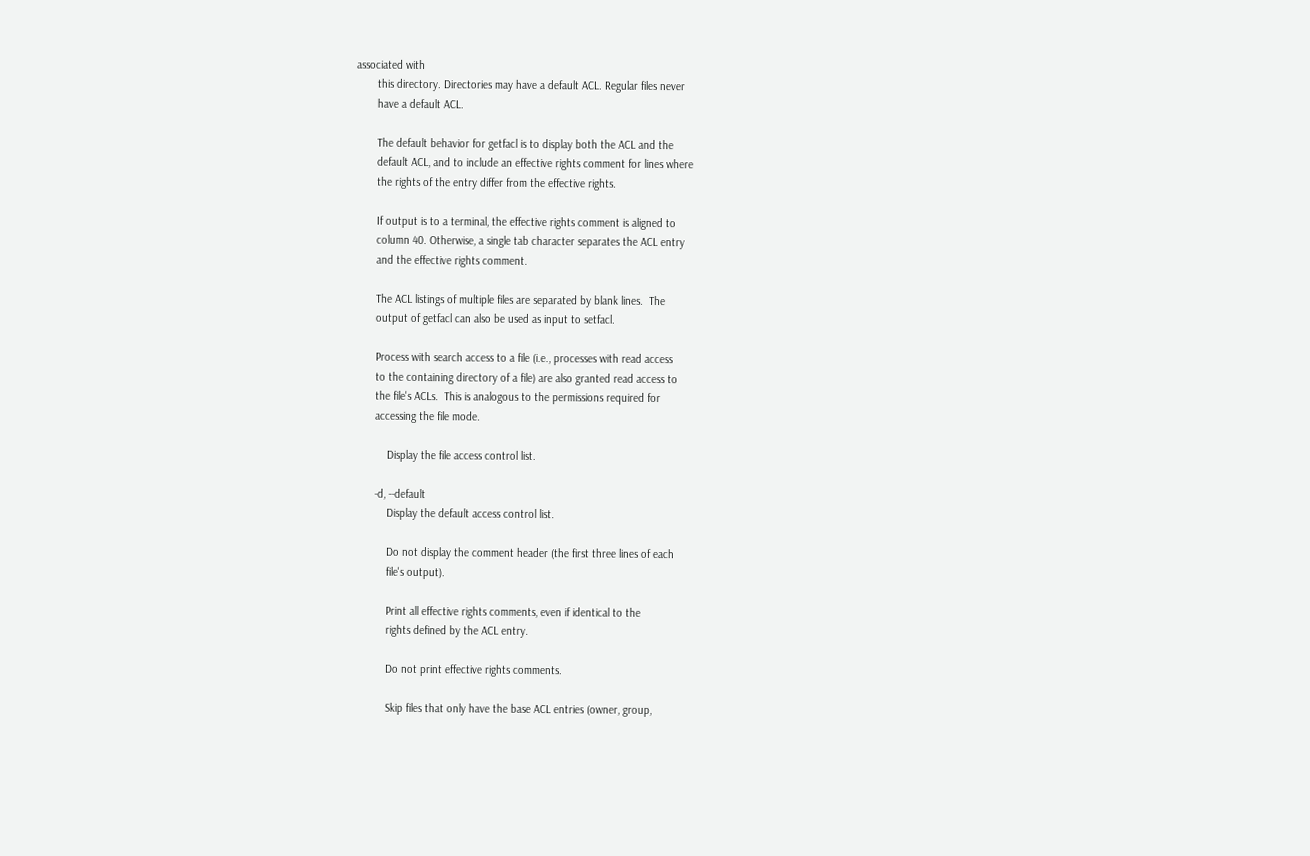associated with
       this directory. Directories may have a default ACL. Regular files never
       have a default ACL.

       The default behavior for getfacl is to display both the ACL and the
       default ACL, and to include an effective rights comment for lines where
       the rights of the entry differ from the effective rights.

       If output is to a terminal, the effective rights comment is aligned to
       column 40. Otherwise, a single tab character separates the ACL entry
       and the effective rights comment.

       The ACL listings of multiple files are separated by blank lines.  The
       output of getfacl can also be used as input to setfacl.

       Process with search access to a file (i.e., processes with read access
       to the containing directory of a file) are also granted read access to
       the file's ACLs.  This is analogous to the permissions required for
       accessing the file mode.

           Display the file access control list.

       -d, --default
           Display the default access control list.

           Do not display the comment header (the first three lines of each
           file's output).

           Print all effective rights comments, even if identical to the
           rights defined by the ACL entry.

           Do not print effective rights comments.

           Skip files that only have the base ACL entries (owner, group,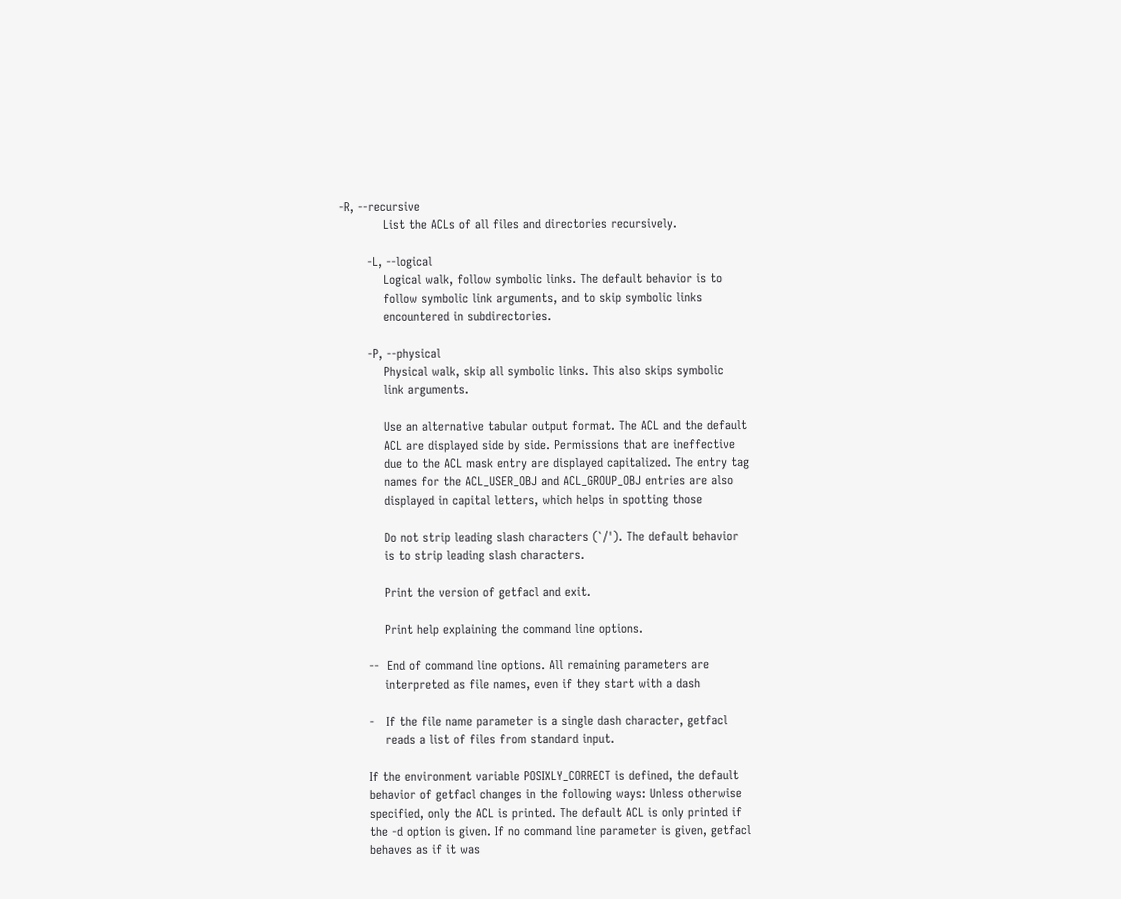-R, --recursive
           List the ACLs of all files and directories recursively.

       -L, --logical
           Logical walk, follow symbolic links. The default behavior is to
           follow symbolic link arguments, and to skip symbolic links
           encountered in subdirectories.

       -P, --physical
           Physical walk, skip all symbolic links. This also skips symbolic
           link arguments.

           Use an alternative tabular output format. The ACL and the default
           ACL are displayed side by side. Permissions that are ineffective
           due to the ACL mask entry are displayed capitalized. The entry tag
           names for the ACL_USER_OBJ and ACL_GROUP_OBJ entries are also
           displayed in capital letters, which helps in spotting those

           Do not strip leading slash characters (`/'). The default behavior
           is to strip leading slash characters.

           Print the version of getfacl and exit.

           Print help explaining the command line options.

       --  End of command line options. All remaining parameters are
           interpreted as file names, even if they start with a dash

       -   If the file name parameter is a single dash character, getfacl
           reads a list of files from standard input.

       If the environment variable POSIXLY_CORRECT is defined, the default
       behavior of getfacl changes in the following ways: Unless otherwise
       specified, only the ACL is printed. The default ACL is only printed if
       the -d option is given. If no command line parameter is given, getfacl
       behaves as if it was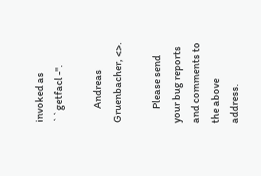invoked as ``getfacl -''.

       Andreas Gruenbacher, <>.

       Please send your bug reports and comments to the above address.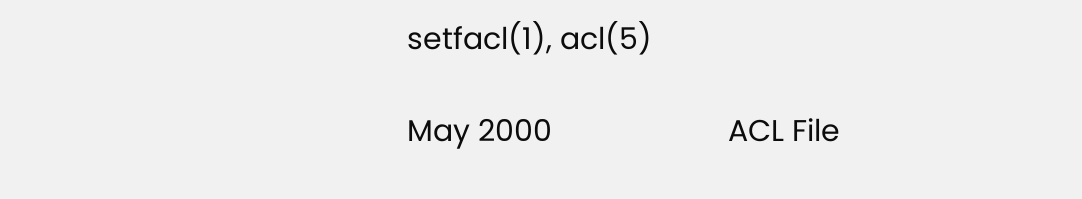setfacl(1), acl(5)

May 2000                      ACL File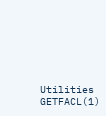Utilities                    GETFACL(1)